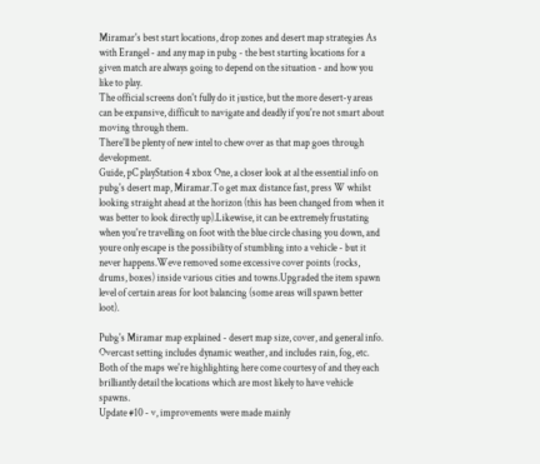Miramar's best start locations, drop zones and desert map strategies As with Erangel - and any map in pubg - the best starting locations for a given match are always going to depend on the situation - and how you like to play.
The official screens don't fully do it justice, but the more desert-y areas can be expansive, difficult to navigate and deadly if you're not smart about moving through them.
There'll be plenty of new intel to chew over as that map goes through development.
Guide, pC playStation 4 xbox One, a closer look at al the essential info on pubg's desert map, Miramar.To get max distance fast, press W whilst looking straight ahead at the horizon (this has been changed from when it was better to look directly up).Likewise, it can be extremely frustating when you're travelling on foot with the blue circle chasing you down, and youre only escape is the possibility of stumbling into a vehicle - but it never happens.Weve removed some excessive cover points (rocks, drums, boxes) inside various cities and towns.Upgraded the item spawn level of certain areas for loot balancing (some areas will spawn better loot).

Pubg's Miramar map explained - desert map size, cover, and general info.
Overcast setting includes dynamic weather, and includes rain, fog, etc.
Both of the maps we're highlighting here come courtesy of and they each brilliantly detail the locations which are most likely to have vehicle spawns.
Update #10 - v, improvements were made mainly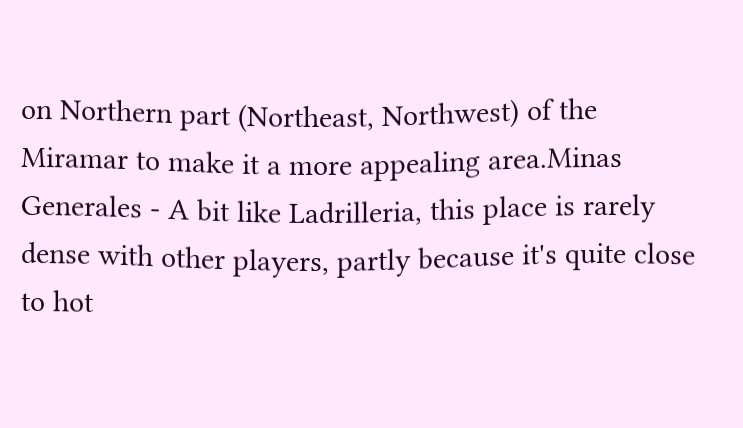on Northern part (Northeast, Northwest) of the Miramar to make it a more appealing area.Minas Generales - A bit like Ladrilleria, this place is rarely dense with other players, partly because it's quite close to hot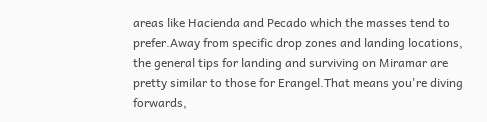areas like Hacienda and Pecado which the masses tend to prefer.Away from specific drop zones and landing locations, the general tips for landing and surviving on Miramar are pretty similar to those for Erangel.That means you're diving forwards,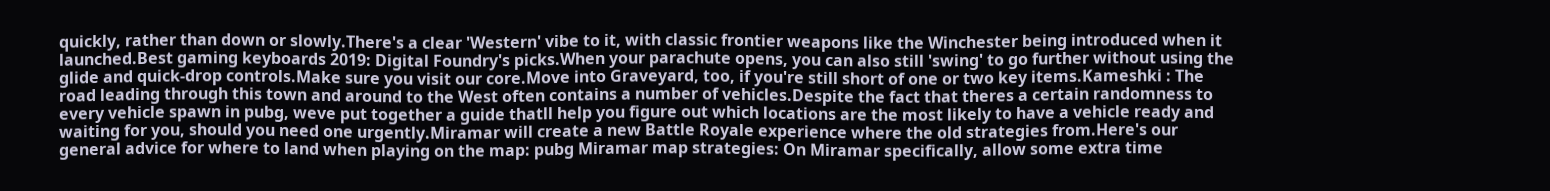quickly, rather than down or slowly.There's a clear 'Western' vibe to it, with classic frontier weapons like the Winchester being introduced when it launched.Best gaming keyboards 2019: Digital Foundry's picks.When your parachute opens, you can also still 'swing' to go further without using the glide and quick-drop controls.Make sure you visit our core.Move into Graveyard, too, if you're still short of one or two key items.Kameshki : The road leading through this town and around to the West often contains a number of vehicles.Despite the fact that theres a certain randomness to every vehicle spawn in pubg, weve put together a guide thatll help you figure out which locations are the most likely to have a vehicle ready and waiting for you, should you need one urgently.Miramar will create a new Battle Royale experience where the old strategies from.Here's our general advice for where to land when playing on the map: pubg Miramar map strategies: On Miramar specifically, allow some extra time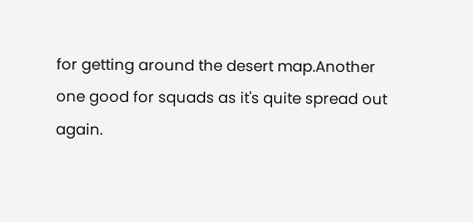for getting around the desert map.Another one good for squads as it's quite spread out again.